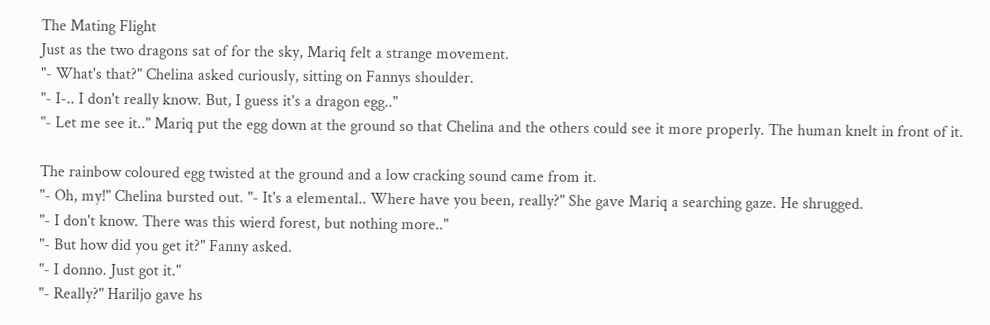The Mating Flight
Just as the two dragons sat of for the sky, Mariq felt a strange movement.
"- What's that?" Chelina asked curiously, sitting on Fannys shoulder.
"- I-.. I don't really know. But, I guess it's a dragon egg.."
"- Let me see it.." Mariq put the egg down at the ground so that Chelina and the others could see it more properly. The human knelt in front of it.

The rainbow coloured egg twisted at the ground and a low cracking sound came from it.
"- Oh, my!" Chelina bursted out. "- It's a elemental.. Where have you been, really?" She gave Mariq a searching gaze. He shrugged.
"- I don't know. There was this wierd forest, but nothing more.."
"- But how did you get it?" Fanny asked.
"- I donno. Just got it."
"- Really?" Hariljo gave hs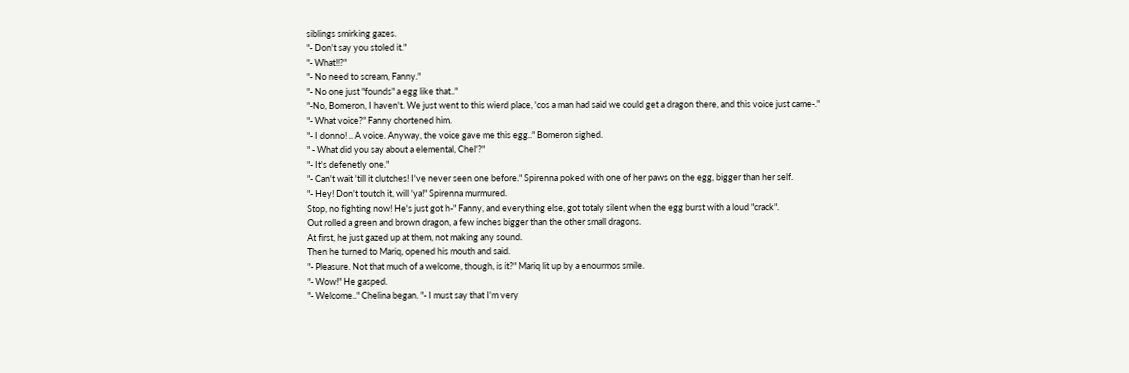siblings smirking gazes.
"- Don't say you stoled it."
"- What!!?"
"- No need to scream, Fanny."
"- No one just "founds" a egg like that.."
"-No, Bomeron, I haven't. We just went to this wierd place, 'cos a man had said we could get a dragon there, and this voice just came-."
"- What voice?" Fanny chortened him.
"- I donno! .. A voice. Anyway, the voice gave me this egg.." Bomeron sighed.
" - What did you say about a elemental, Chel'?"
"- It's defenetly one."
"- Can't wait 'till it clutches! I've never seen one before." Spirenna poked with one of her paws on the egg, bigger than her self.
"- Hey! Don't toutch it, will 'ya!" Spirenna murmured.
Stop, no fighting now! He's just got h-" Fanny, and everything else, got totaly silent when the egg burst with a loud "crack".
Out rolled a green and brown dragon, a few inches bigger than the other small dragons.
At first, he just gazed up at them, not making any sound.
Then he turned to Mariq, opened his mouth and said.
"- Pleasure. Not that much of a welcome, though, is it?" Mariq lit up by a enourmos smile.
"- Wow!" He gasped.
"- Welcome.." Chelina began. "- I must say that I'm very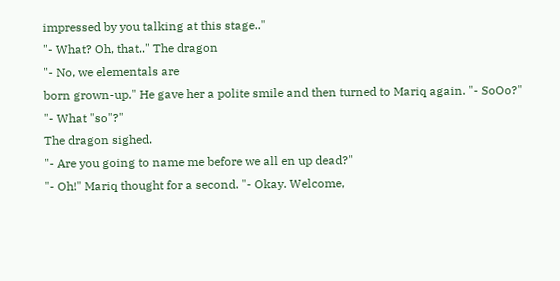impressed by you talking at this stage.."
"- What? Oh, that.." The dragon
"- No, we elementals are
born grown-up." He gave her a polite smile and then turned to Mariq again. "- SoOo?"
"- What "so"?"
The dragon sighed.
"- Are you going to name me before we all en up dead?"
"- Oh!" Mariq thought for a second. "- Okay. Welcome,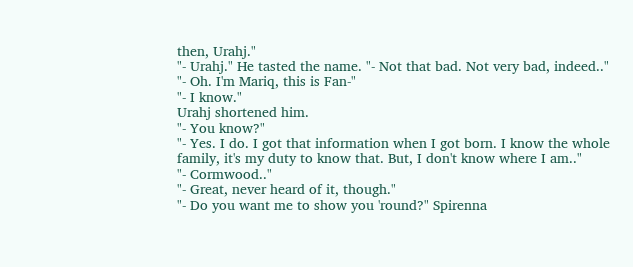then, Urahj."
"- Urahj." He tasted the name. "- Not that bad. Not very bad, indeed.."
"- Oh. I'm Mariq, this is Fan-"
"- I know."
Urahj shortened him.
"- You know?"
"- Yes. I do. I got that information when I got born. I know the whole family, it's my duty to know that. But, I don't know where I am.."
"- Cormwood.."
"- Great, never heard of it, though."
"- Do you want me to show you 'round?" Spirenna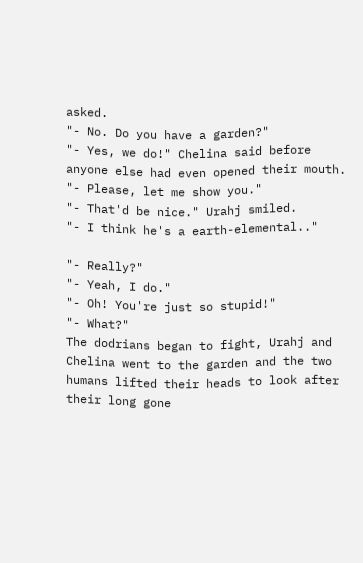asked.
"- No. Do you have a garden?"
"- Yes, we do!" Chelina said before anyone else had even opened their mouth. "- Please, let me show you."
"- That'd be nice." Urahj smiled.
"- I think he's a earth-elemental.."

"- Really?"
"- Yeah, I do."
"- Oh! You're just so stupid!"
"- What?"
The dodrians began to fight, Urahj and Chelina went to the garden and the two humans lifted their heads to look after their long gone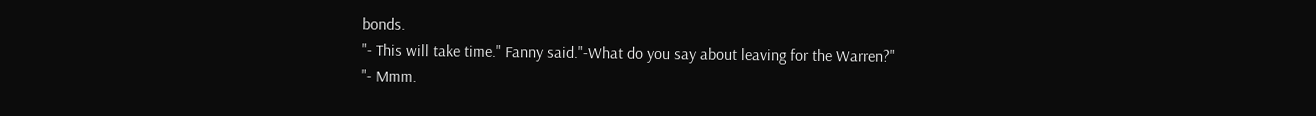bonds.
"- This will take time." Fanny said."-What do you say about leaving for the Warren?"
"- Mmm.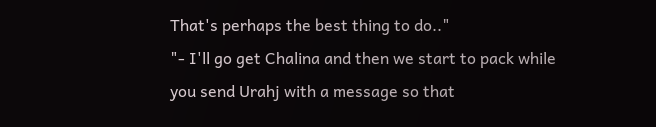That's perhaps the best thing to do.."
"- I'll go get Chalina and then we start to pack while you send Urahj with a message so that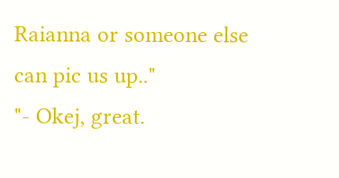Raianna or someone else can pic us up.."
"- Okej, great.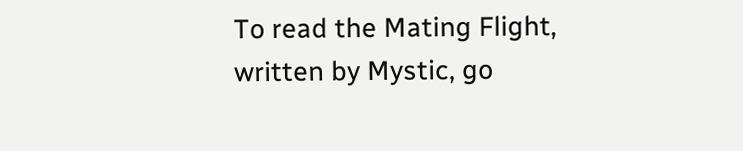To read the Mating Flight, written by Mystic, go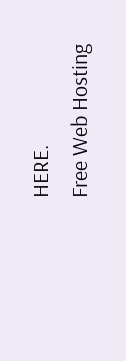HERE.
Free Web Hosting